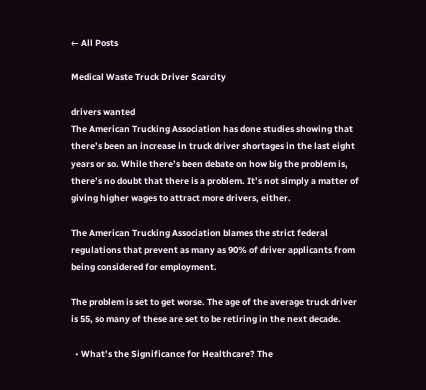← All Posts

Medical Waste Truck Driver Scarcity

drivers wanted
The American Trucking Association has done studies showing that there’s been an increase in truck driver shortages in the last eight years or so. While there’s been debate on how big the problem is, there’s no doubt that there is a problem. It’s not simply a matter of giving higher wages to attract more drivers, either.

The American Trucking Association blames the strict federal regulations that prevent as many as 90% of driver applicants from being considered for employment.

The problem is set to get worse. The age of the average truck driver is 55, so many of these are set to be retiring in the next decade.

  • What’s the Significance for Healthcare? The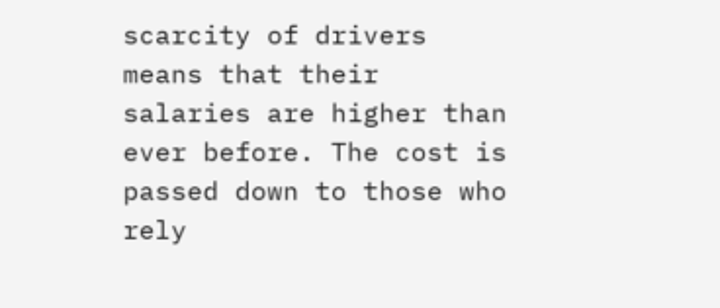scarcity of drivers means that their salaries are higher than ever before. The cost is passed down to those who rely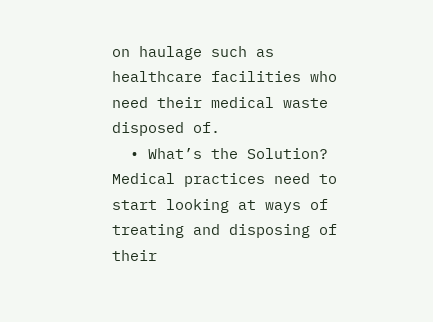on haulage such as healthcare facilities who need their medical waste disposed of.
  • What’s the Solution? Medical practices need to start looking at ways of treating and disposing of their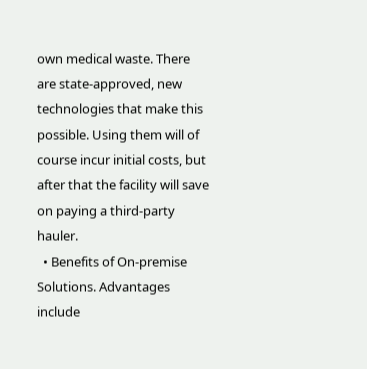own medical waste. There are state-approved, new technologies that make this possible. Using them will of course incur initial costs, but after that the facility will save on paying a third-party hauler.
  • Benefits of On-premise Solutions. Advantages include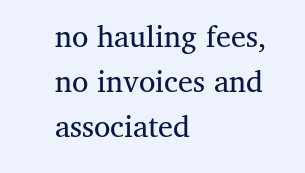no hauling fees, no invoices and associated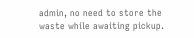admin, no need to store the waste while awaiting pickup.